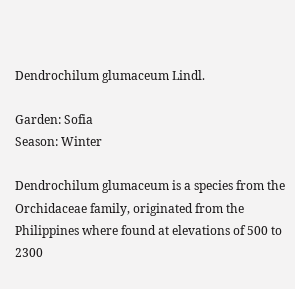Dendrochilum glumaceum Lindl.

Garden: Sofia
Season: Winter

Dendrochilum glumaceum is a species from the Orchidaceae family, originated from the Philippines where found at elevations of 500 to 2300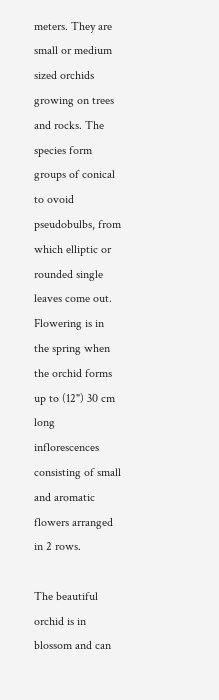meters. They are small or medium sized orchids growing on trees and rocks. The species form groups of conical to ovoid pseudobulbs, from which elliptic or rounded single leaves come out. Flowering is in the spring when the orchid forms up to (12") 30 cm long inflorescences consisting of small and aromatic flowers arranged in 2 rows.

The beautiful orchid is in blossom and can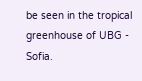be seen in the tropical greenhouse of UBG - Sofia.